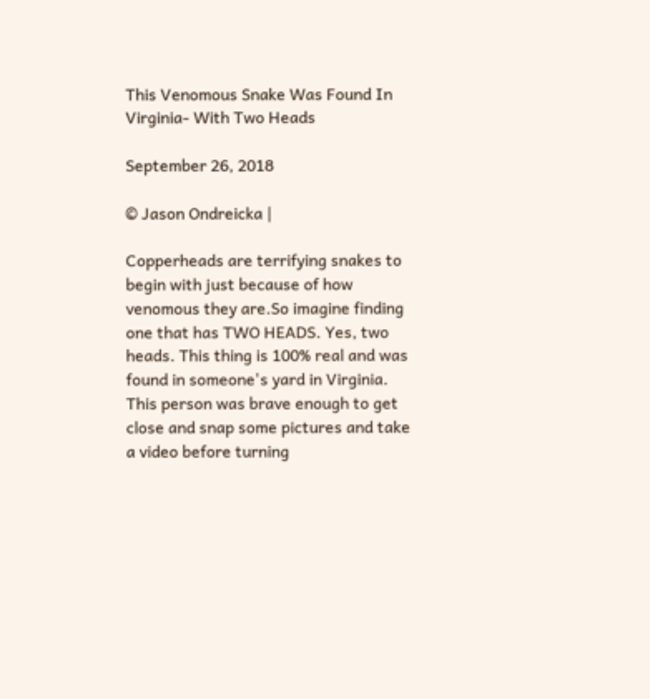This Venomous Snake Was Found In Virginia- With Two Heads

September 26, 2018

© Jason Ondreicka |

Copperheads are terrifying snakes to begin with just because of how venomous they are.So imagine finding one that has TWO HEADS. Yes, two heads. This thing is 100% real and was found in someone's yard in Virginia. This person was brave enough to get close and snap some pictures and take a video before turning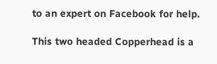to an expert on Facebook for help.

This two headed Copperhead is a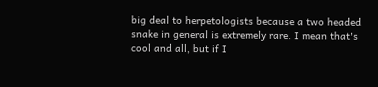big deal to herpetologists because a two headed snake in general is extremely rare. I mean that's cool and all, but if I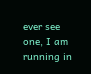ever see one, I am running in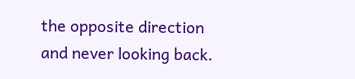the opposite direction and never looking back.